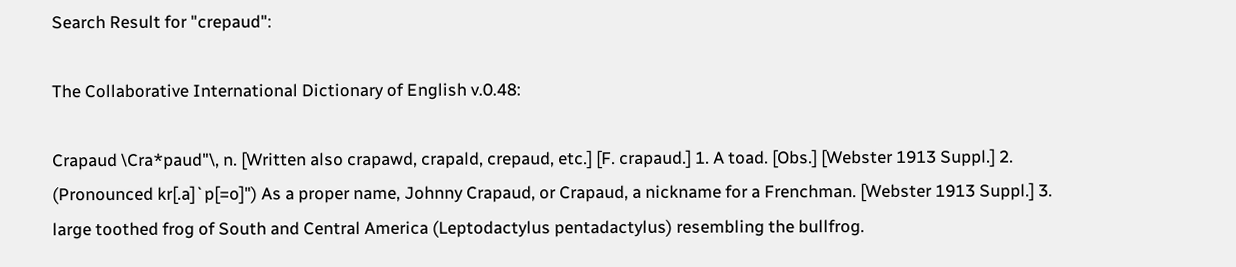Search Result for "crepaud":

The Collaborative International Dictionary of English v.0.48:

Crapaud \Cra*paud"\, n. [Written also crapawd, crapald, crepaud, etc.] [F. crapaud.] 1. A toad. [Obs.] [Webster 1913 Suppl.] 2. (Pronounced kr[.a]`p[=o]") As a proper name, Johnny Crapaud, or Crapaud, a nickname for a Frenchman. [Webster 1913 Suppl.] 3. large toothed frog of South and Central America (Leptodactylus pentadactylus) resembling the bullfrog.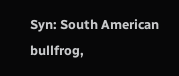Syn: South American bullfrog,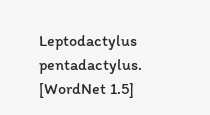Leptodactylus pentadactylus. [WordNet 1.5]